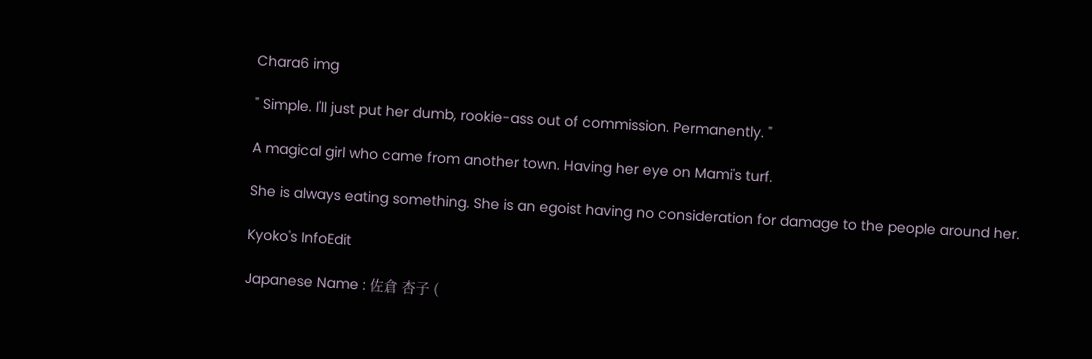Chara6 img

" Simple. I'll just put her dumb, rookie-ass out of commission. Permanently. "

A magical girl who came from another town. Having her eye on Mami's turf.

She is always eating something. She is an egoist having no consideration for damage to the people around her.

Kyoko's InfoEdit

Japanese Name : 佐倉 杏子 (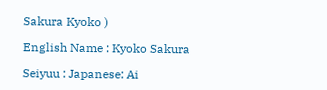Sakura Kyoko )

English Name : Kyoko Sakura

Seiyuu : Japanese: Ai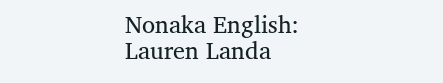Nonaka English: Lauren Landa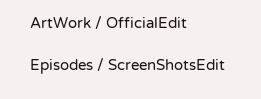ArtWork / OfficialEdit

Episodes / ScreenShotsEdit